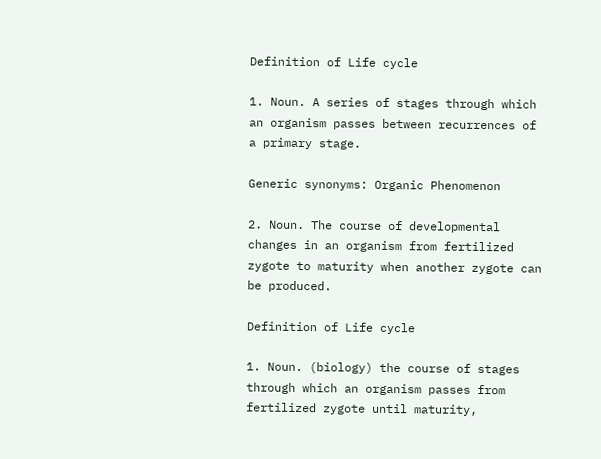Definition of Life cycle

1. Noun. A series of stages through which an organism passes between recurrences of a primary stage.

Generic synonyms: Organic Phenomenon

2. Noun. The course of developmental changes in an organism from fertilized zygote to maturity when another zygote can be produced.

Definition of Life cycle

1. Noun. (biology) the course of stages through which an organism passes from fertilized zygote until maturity,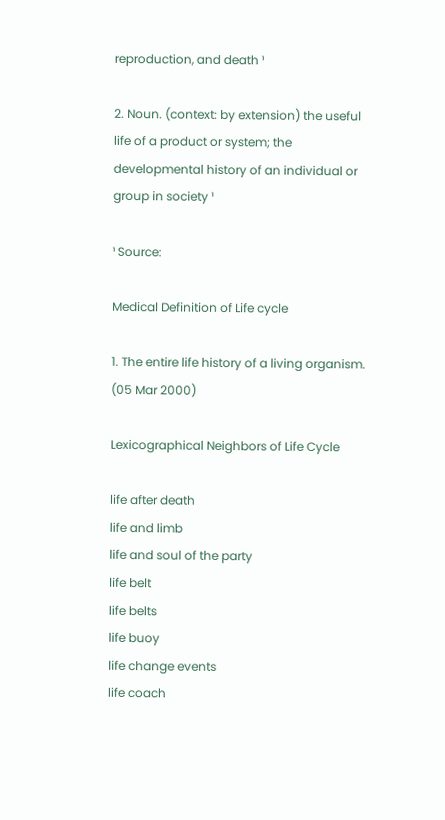reproduction, and death ¹

2. Noun. (context: by extension) the useful life of a product or system; the developmental history of an individual or group in society ¹

¹ Source:

Medical Definition of Life cycle

1. The entire life history of a living organism. (05 Mar 2000)

Lexicographical Neighbors of Life Cycle

life after death
life and limb
life and soul of the party
life belt
life belts
life buoy
life change events
life coach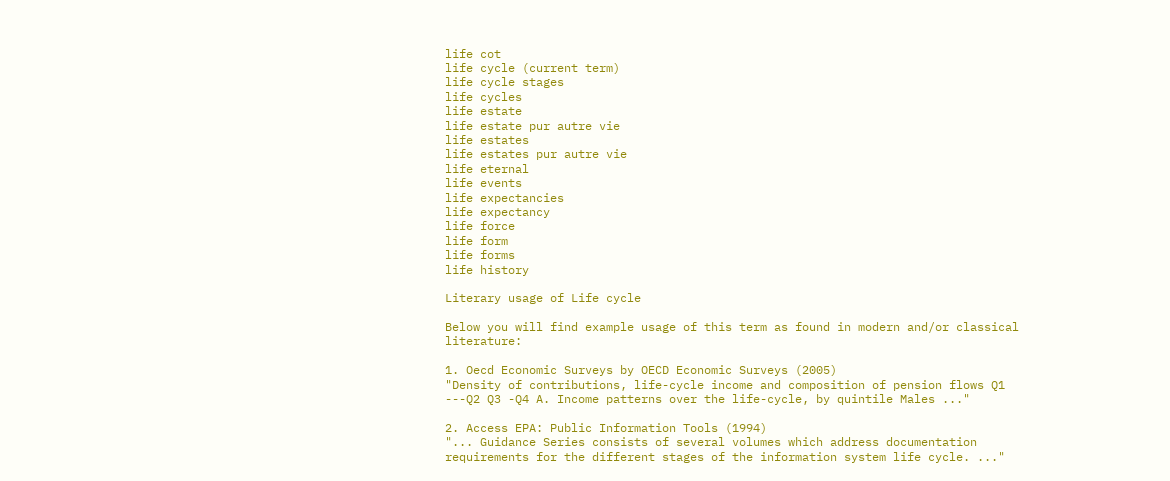life cot
life cycle (current term)
life cycle stages
life cycles
life estate
life estate pur autre vie
life estates
life estates pur autre vie
life eternal
life events
life expectancies
life expectancy
life force
life form
life forms
life history

Literary usage of Life cycle

Below you will find example usage of this term as found in modern and/or classical literature:

1. Oecd Economic Surveys by OECD Economic Surveys (2005)
"Density of contributions, life-cycle income and composition of pension flows Q1 ---Q2 Q3 -Q4 A. Income patterns over the life-cycle, by quintile Males ..."

2. Access EPA: Public Information Tools (1994)
"... Guidance Series consists of several volumes which address documentation requirements for the different stages of the information system life cycle. ..."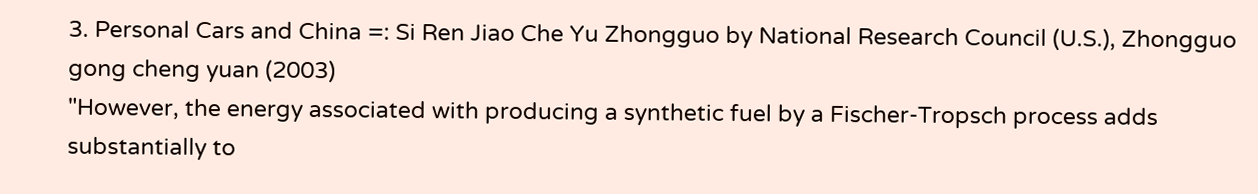3. Personal Cars and China =: Si Ren Jiao Che Yu Zhongguo by National Research Council (U.S.), Zhongguo gong cheng yuan (2003)
"However, the energy associated with producing a synthetic fuel by a Fischer-Tropsch process adds substantially to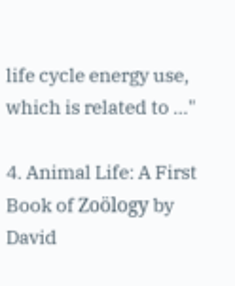life cycle energy use, which is related to ..."

4. Animal Life: A First Book of Zoölogy by David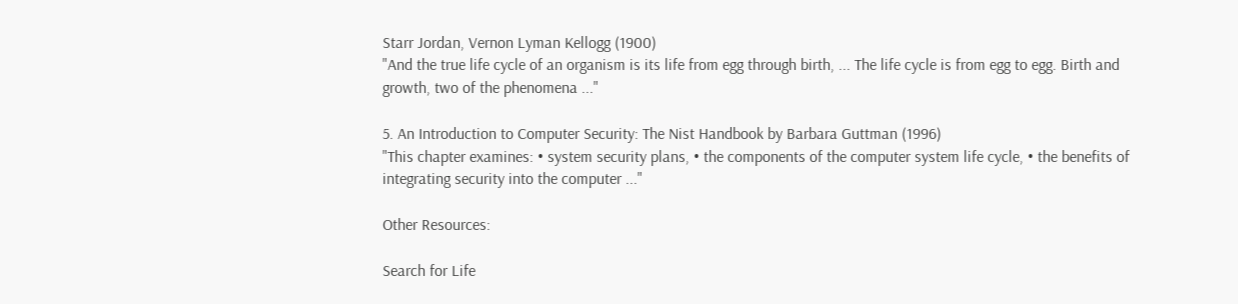Starr Jordan, Vernon Lyman Kellogg (1900)
"And the true life cycle of an organism is its life from egg through birth, ... The life cycle is from egg to egg. Birth and growth, two of the phenomena ..."

5. An Introduction to Computer Security: The Nist Handbook by Barbara Guttman (1996)
"This chapter examines: • system security plans, • the components of the computer system life cycle, • the benefits of integrating security into the computer ..."

Other Resources:

Search for Life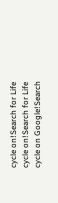cycle on!Search for Life cycle on!Search for Life cycle on Google!Search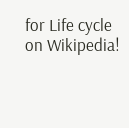for Life cycle on Wikipedia!